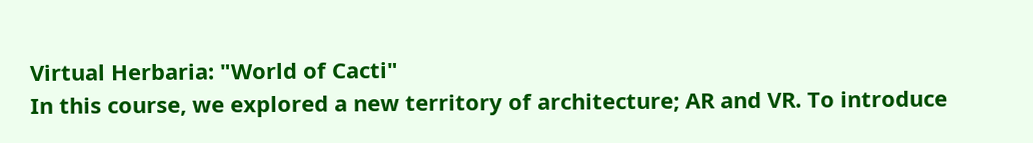Virtual Herbaria: "World of Cacti"
In this course, we explored a new territory of architecture; AR and VR. To introduce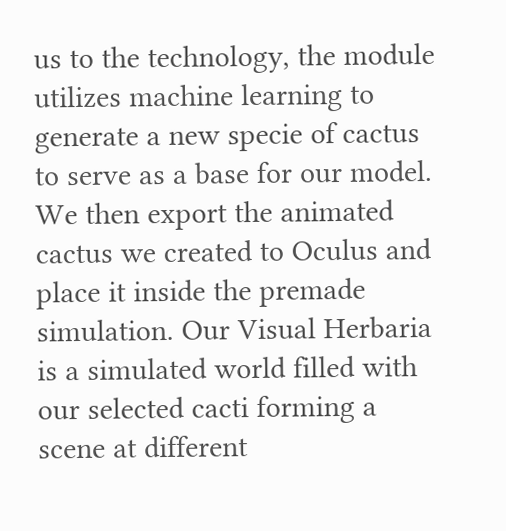us to the technology, the module utilizes machine learning to generate a new specie of cactus to serve as a base for our model. We then export the animated cactus we created to Oculus and place it inside the premade simulation. Our Visual Herbaria is a simulated world filled with our selected cacti forming a scene at different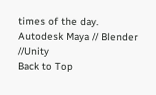times of the day.
Autodesk Maya // Blender //Unity
Back to Top